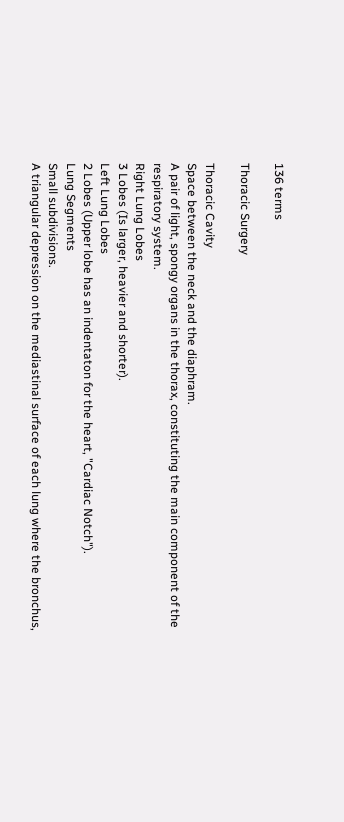136 terms

Thoracic Surgery

Thoracic Cavity
Space between the neck and the diaphram.
A pair of light, spongy organs in the thorax, constituting the main component of the respiratory system.
Right Lung Lobes
3 Lobes (Is larger, heavier and shorter).
Left Lung Lobes
2 Lobes (Upper lobe has an indentaton for the heart, "Cardiac Notch").
Lung Segments
Small subdivisions.
A triangular depression on the mediastinal surface of each lung where the bronchus,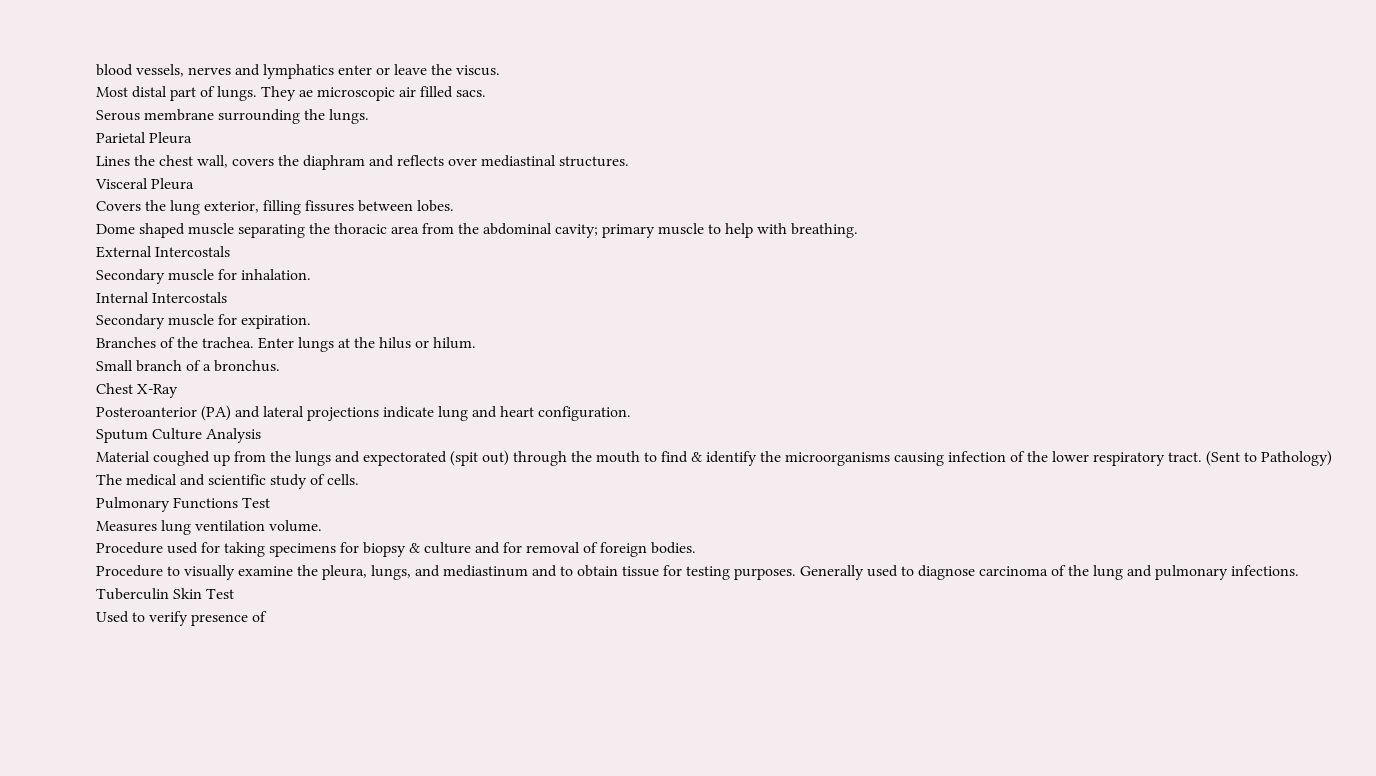blood vessels, nerves and lymphatics enter or leave the viscus.
Most distal part of lungs. They ae microscopic air filled sacs.
Serous membrane surrounding the lungs.
Parietal Pleura
Lines the chest wall, covers the diaphram and reflects over mediastinal structures.
Visceral Pleura
Covers the lung exterior, filling fissures between lobes.
Dome shaped muscle separating the thoracic area from the abdominal cavity; primary muscle to help with breathing.
External Intercostals
Secondary muscle for inhalation.
Internal Intercostals
Secondary muscle for expiration.
Branches of the trachea. Enter lungs at the hilus or hilum.
Small branch of a bronchus.
Chest X-Ray
Posteroanterior (PA) and lateral projections indicate lung and heart configuration.
Sputum Culture Analysis
Material coughed up from the lungs and expectorated (spit out) through the mouth to find & identify the microorganisms causing infection of the lower respiratory tract. (Sent to Pathology)
The medical and scientific study of cells.
Pulmonary Functions Test
Measures lung ventilation volume.
Procedure used for taking specimens for biopsy & culture and for removal of foreign bodies.
Procedure to visually examine the pleura, lungs, and mediastinum and to obtain tissue for testing purposes. Generally used to diagnose carcinoma of the lung and pulmonary infections.
Tuberculin Skin Test
Used to verify presence of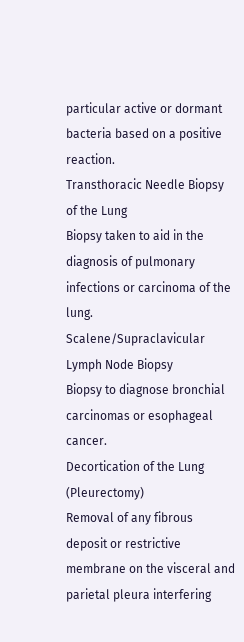particular active or dormant bacteria based on a positive reaction.
Transthoracic Needle Biopsy of the Lung
Biopsy taken to aid in the diagnosis of pulmonary infections or carcinoma of the lung.
Scalene/Supraclavicular Lymph Node Biopsy
Biopsy to diagnose bronchial carcinomas or esophageal cancer.
Decortication of the Lung (Pleurectomy)
Removal of any fibrous deposit or restrictive membrane on the visceral and parietal pleura interfering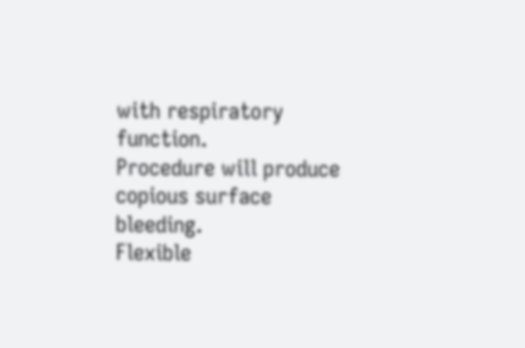with respiratory function.
Procedure will produce copious surface bleeding.
Flexible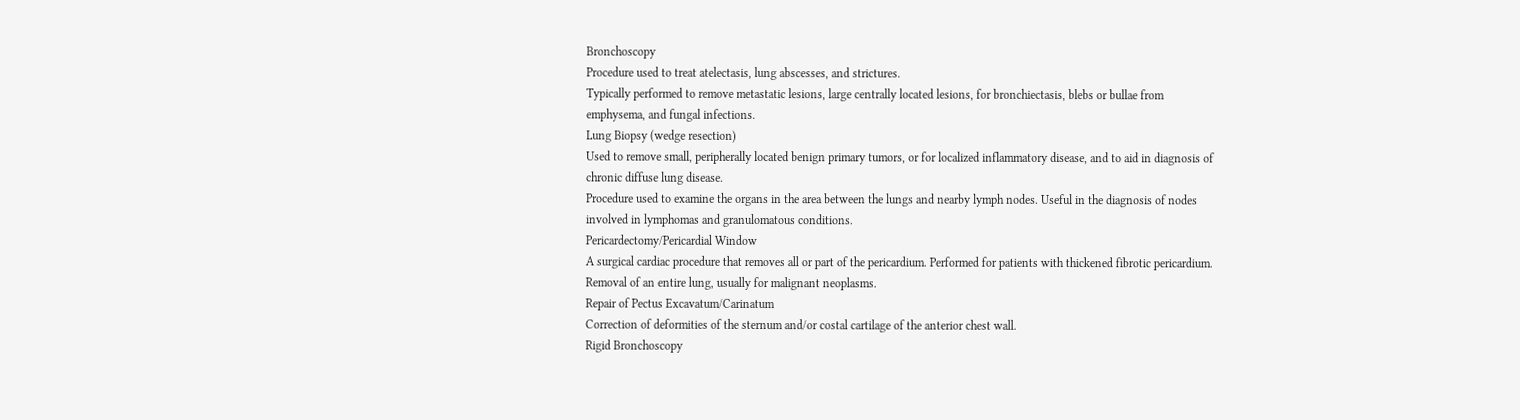Bronchoscopy
Procedure used to treat atelectasis, lung abscesses, and strictures.
Typically performed to remove metastatic lesions, large centrally located lesions, for bronchiectasis, blebs or bullae from emphysema, and fungal infections.
Lung Biopsy (wedge resection)
Used to remove small, peripherally located benign primary tumors, or for localized inflammatory disease, and to aid in diagnosis of chronic diffuse lung disease.
Procedure used to examine the organs in the area between the lungs and nearby lymph nodes. Useful in the diagnosis of nodes involved in lymphomas and granulomatous conditions.
Pericardectomy/Pericardial Window
A surgical cardiac procedure that removes all or part of the pericardium. Performed for patients with thickened fibrotic pericardium.
Removal of an entire lung, usually for malignant neoplasms.
Repair of Pectus Excavatum/Carinatum
Correction of deformities of the sternum and/or costal cartilage of the anterior chest wall.
Rigid Bronchoscopy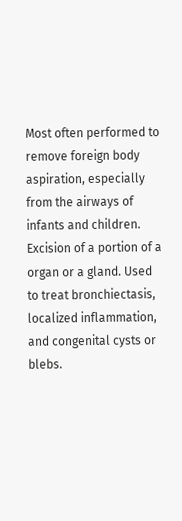Most often performed to remove foreign body aspiration, especially from the airways of infants and children.
Excision of a portion of a organ or a gland. Used to treat bronchiectasis, localized inflammation, and congenital cysts or blebs.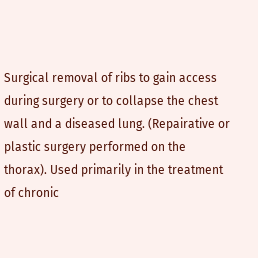Surgical removal of ribs to gain access during surgery or to collapse the chest wall and a diseased lung. (Repairative or plastic surgery performed on the thorax). Used primarily in the treatment of chronic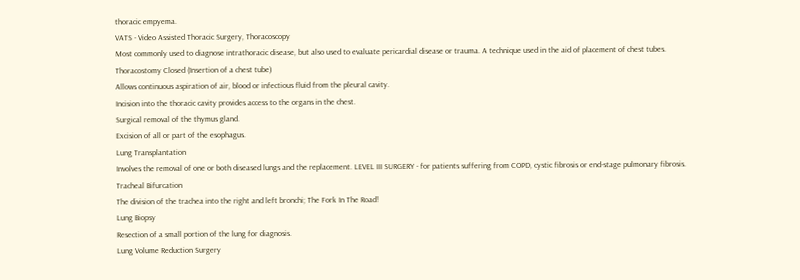thoracic empyema.
VATS - Video Assisted Thoracic Surgery, Thoracoscopy
Most commonly used to diagnose intrathoracic disease, but also used to evaluate pericardial disease or trauma. A technique used in the aid of placement of chest tubes.
Thoracostomy Closed (Insertion of a chest tube)
Allows continuous aspiration of air, blood or infectious fluid from the pleural cavity.
Incision into the thoracic cavity provides access to the organs in the chest.
Surgical removal of the thymus gland.
Excision of all or part of the esophagus.
Lung Transplantation
Involves the removal of one or both diseased lungs and the replacement. LEVEL III SURGERY - for patients suffering from COPD, cystic fibrosis or end-stage pulmonary fibrosis.
Tracheal Bifurcation
The division of the trachea into the right and left bronchi; The Fork In The Road!
Lung Biopsy
Resection of a small portion of the lung for diagnosis.
Lung Volume Reduction Surgery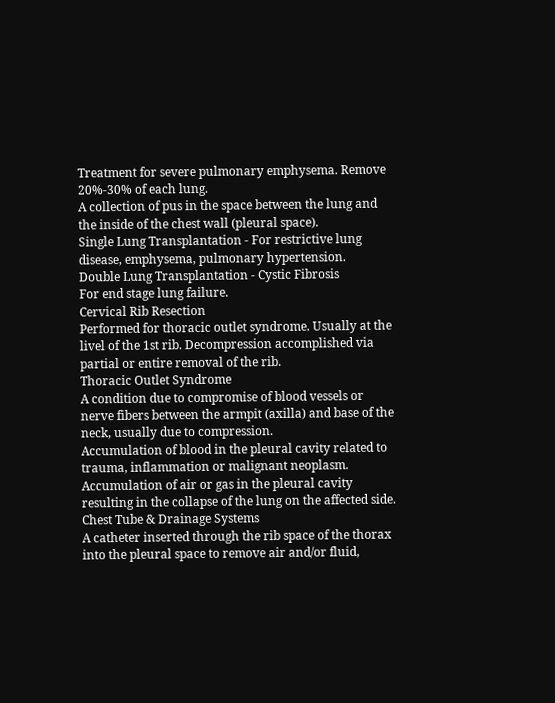Treatment for severe pulmonary emphysema. Remove 20%-30% of each lung.
A collection of pus in the space between the lung and the inside of the chest wall (pleural space).
Single Lung Transplantation - For restrictive lung disease, emphysema, pulmonary hypertension.
Double Lung Transplantation - Cystic Fibrosis
For end stage lung failure.
Cervical Rib Resection
Performed for thoracic outlet syndrome. Usually at the livel of the 1st rib. Decompression accomplished via partial or entire removal of the rib.
Thoracic Outlet Syndrome
A condition due to compromise of blood vessels or nerve fibers between the armpit (axilla) and base of the neck, usually due to compression.
Accumulation of blood in the pleural cavity related to trauma, inflammation or malignant neoplasm.
Accumulation of air or gas in the pleural cavity resulting in the collapse of the lung on the affected side.
Chest Tube & Drainage Systems
A catheter inserted through the rib space of the thorax into the pleural space to remove air and/or fluid,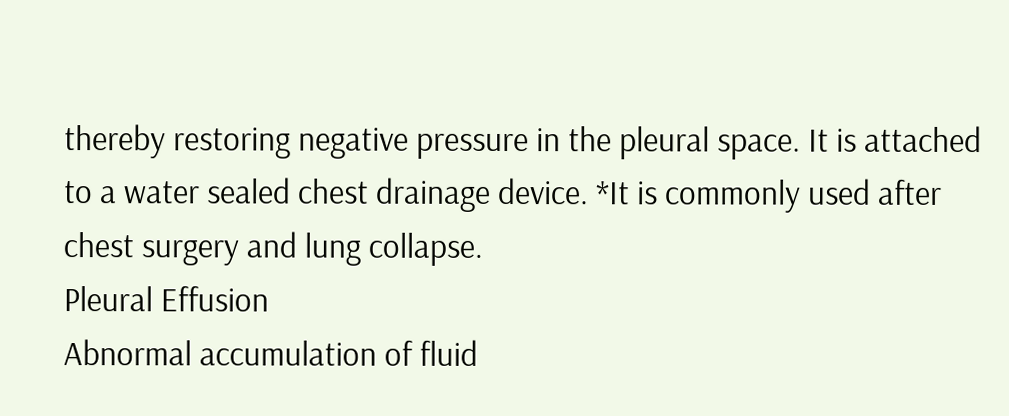thereby restoring negative pressure in the pleural space. It is attached to a water sealed chest drainage device. *It is commonly used after chest surgery and lung collapse.
Pleural Effusion
Abnormal accumulation of fluid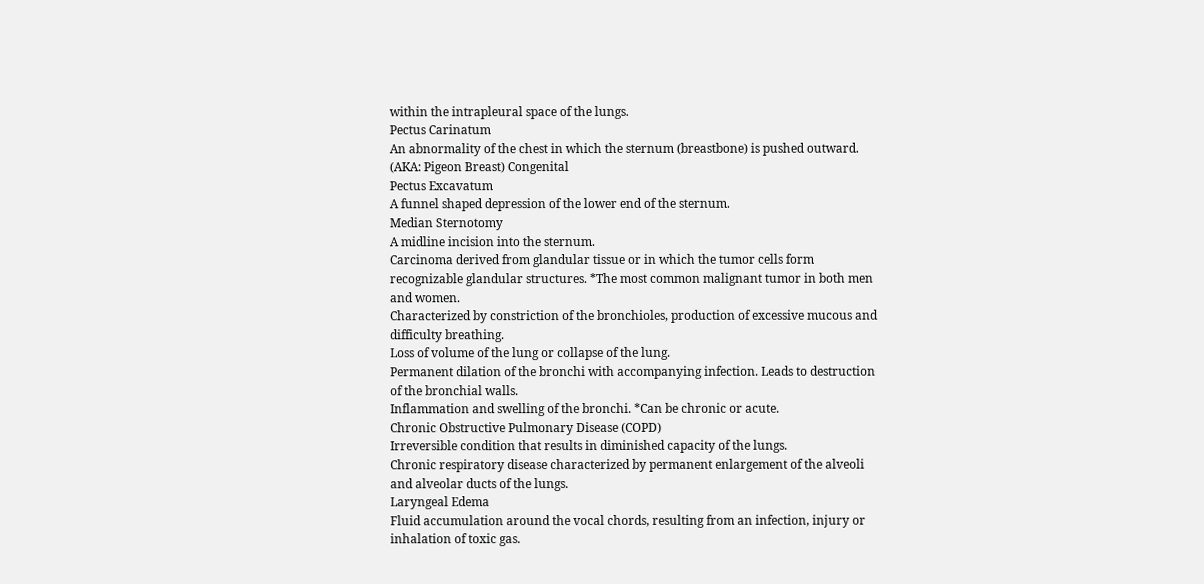within the intrapleural space of the lungs.
Pectus Carinatum
An abnormality of the chest in which the sternum (breastbone) is pushed outward. (AKA: Pigeon Breast) Congenital
Pectus Excavatum
A funnel shaped depression of the lower end of the sternum.
Median Sternotomy
A midline incision into the sternum.
Carcinoma derived from glandular tissue or in which the tumor cells form recognizable glandular structures. *The most common malignant tumor in both men and women.
Characterized by constriction of the bronchioles, production of excessive mucous and difficulty breathing.
Loss of volume of the lung or collapse of the lung.
Permanent dilation of the bronchi with accompanying infection. Leads to destruction of the bronchial walls.
Inflammation and swelling of the bronchi. *Can be chronic or acute.
Chronic Obstructive Pulmonary Disease (COPD)
Irreversible condition that results in diminished capacity of the lungs.
Chronic respiratory disease characterized by permanent enlargement of the alveoli and alveolar ducts of the lungs.
Laryngeal Edema
Fluid accumulation around the vocal chords, resulting from an infection, injury or inhalation of toxic gas.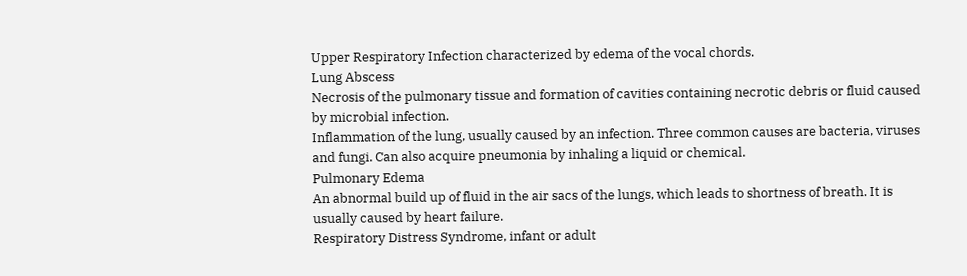Upper Respiratory Infection characterized by edema of the vocal chords.
Lung Abscess
Necrosis of the pulmonary tissue and formation of cavities containing necrotic debris or fluid caused by microbial infection.
Inflammation of the lung, usually caused by an infection. Three common causes are bacteria, viruses and fungi. Can also acquire pneumonia by inhaling a liquid or chemical.
Pulmonary Edema
An abnormal build up of fluid in the air sacs of the lungs, which leads to shortness of breath. It is usually caused by heart failure.
Respiratory Distress Syndrome, infant or adult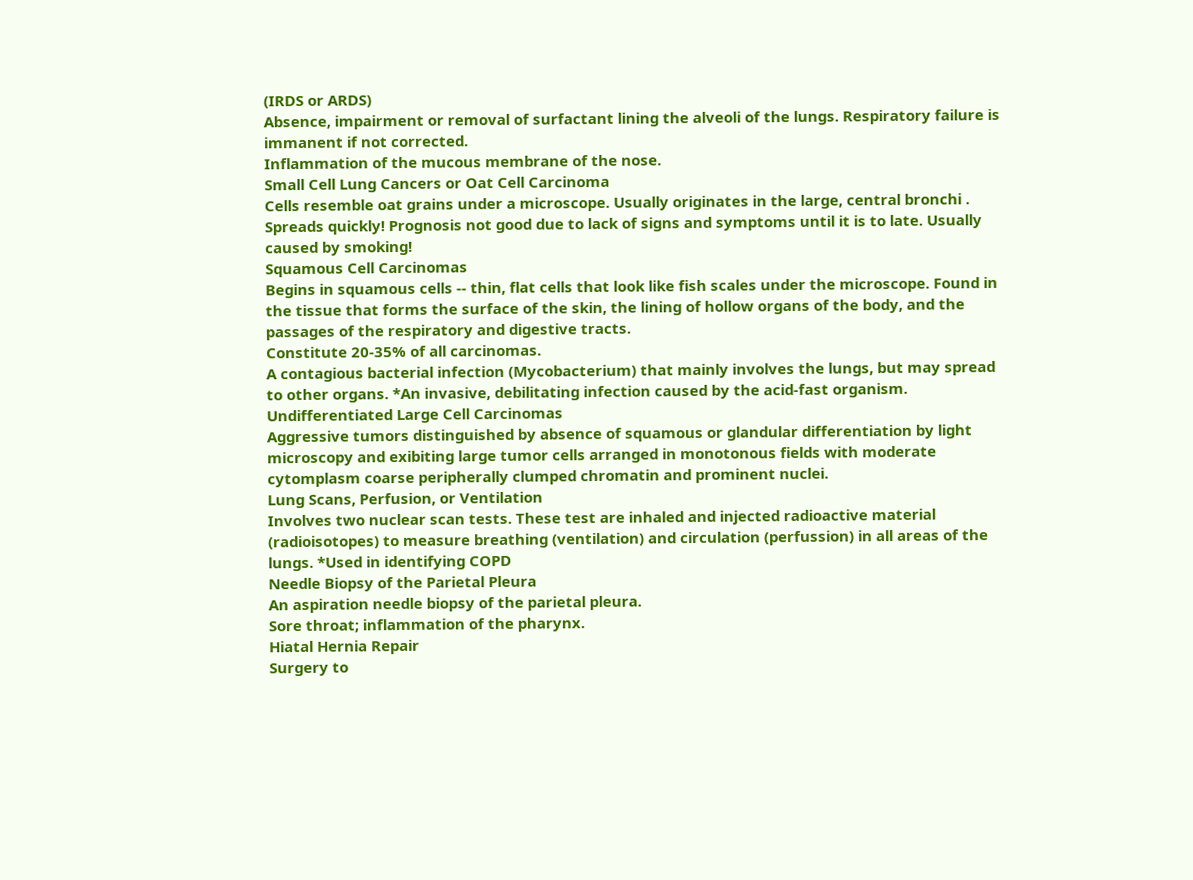(IRDS or ARDS)
Absence, impairment or removal of surfactant lining the alveoli of the lungs. Respiratory failure is immanent if not corrected.
Inflammation of the mucous membrane of the nose.
Small Cell Lung Cancers or Oat Cell Carcinoma
Cells resemble oat grains under a microscope. Usually originates in the large, central bronchi . Spreads quickly! Prognosis not good due to lack of signs and symptoms until it is to late. Usually caused by smoking!
Squamous Cell Carcinomas
Begins in squamous cells -- thin, flat cells that look like fish scales under the microscope. Found in the tissue that forms the surface of the skin, the lining of hollow organs of the body, and the passages of the respiratory and digestive tracts.
Constitute 20-35% of all carcinomas.
A contagious bacterial infection (Mycobacterium) that mainly involves the lungs, but may spread to other organs. *An invasive, debilitating infection caused by the acid-fast organism.
Undifferentiated Large Cell Carcinomas
Aggressive tumors distinguished by absence of squamous or glandular differentiation by light microscopy and exibiting large tumor cells arranged in monotonous fields with moderate cytomplasm coarse peripherally clumped chromatin and prominent nuclei.
Lung Scans, Perfusion, or Ventilation
Involves two nuclear scan tests. These test are inhaled and injected radioactive material (radioisotopes) to measure breathing (ventilation) and circulation (perfussion) in all areas of the lungs. *Used in identifying COPD
Needle Biopsy of the Parietal Pleura
An aspiration needle biopsy of the parietal pleura.
Sore throat; inflammation of the pharynx.
Hiatal Hernia Repair
Surgery to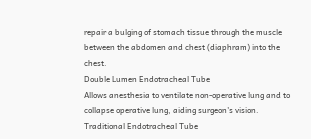repair a bulging of stomach tissue through the muscle between the abdomen and chest (diaphram) into the chest.
Double Lumen Endotracheal Tube
Allows anesthesia to ventilate non-operative lung and to collapse operative lung, aiding surgeon's vision.
Traditional Endotracheal Tube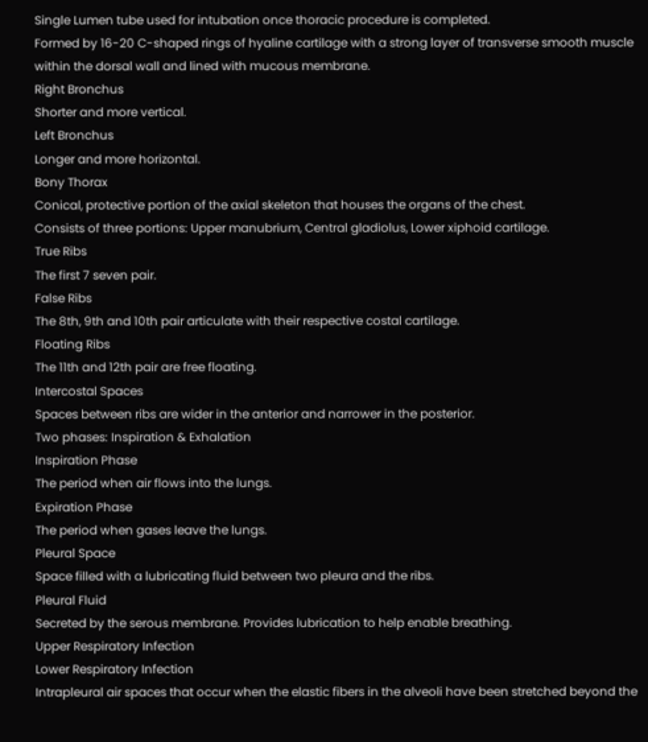Single Lumen tube used for intubation once thoracic procedure is completed.
Formed by 16-20 C-shaped rings of hyaline cartilage with a strong layer of transverse smooth muscle within the dorsal wall and lined with mucous membrane.
Right Bronchus
Shorter and more vertical.
Left Bronchus
Longer and more horizontal.
Bony Thorax
Conical, protective portion of the axial skeleton that houses the organs of the chest.
Consists of three portions: Upper manubrium, Central gladiolus, Lower xiphoid cartilage.
True Ribs
The first 7 seven pair.
False Ribs
The 8th, 9th and 10th pair articulate with their respective costal cartilage.
Floating Ribs
The 11th and 12th pair are free floating.
Intercostal Spaces
Spaces between ribs are wider in the anterior and narrower in the posterior.
Two phases: Inspiration & Exhalation
Inspiration Phase
The period when air flows into the lungs.
Expiration Phase
The period when gases leave the lungs.
Pleural Space
Space filled with a lubricating fluid between two pleura and the ribs.
Pleural Fluid
Secreted by the serous membrane. Provides lubrication to help enable breathing.
Upper Respiratory Infection
Lower Respiratory Infection
Intrapleural air spaces that occur when the elastic fibers in the alveoli have been stretched beyond the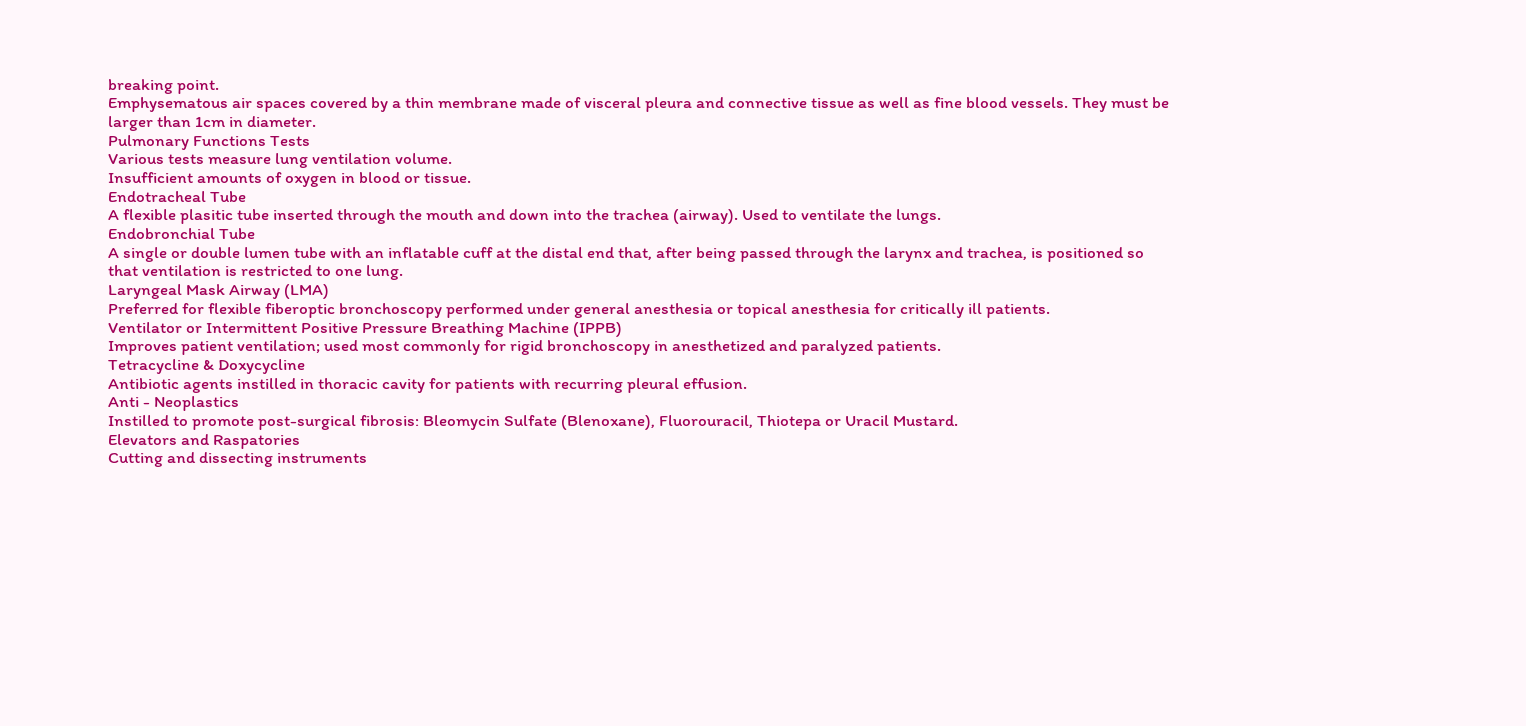breaking point.
Emphysematous air spaces covered by a thin membrane made of visceral pleura and connective tissue as well as fine blood vessels. They must be larger than 1cm in diameter.
Pulmonary Functions Tests
Various tests measure lung ventilation volume.
Insufficient amounts of oxygen in blood or tissue.
Endotracheal Tube
A flexible plasitic tube inserted through the mouth and down into the trachea (airway). Used to ventilate the lungs.
Endobronchial Tube
A single or double lumen tube with an inflatable cuff at the distal end that, after being passed through the larynx and trachea, is positioned so that ventilation is restricted to one lung.
Laryngeal Mask Airway (LMA)
Preferred for flexible fiberoptic bronchoscopy performed under general anesthesia or topical anesthesia for critically ill patients.
Ventilator or Intermittent Positive Pressure Breathing Machine (IPPB)
Improves patient ventilation; used most commonly for rigid bronchoscopy in anesthetized and paralyzed patients.
Tetracycline & Doxycycline
Antibiotic agents instilled in thoracic cavity for patients with recurring pleural effusion.
Anti - Neoplastics
Instilled to promote post-surgical fibrosis: Bleomycin Sulfate (Blenoxane), Fluorouracil, Thiotepa or Uracil Mustard.
Elevators and Raspatories
Cutting and dissecting instruments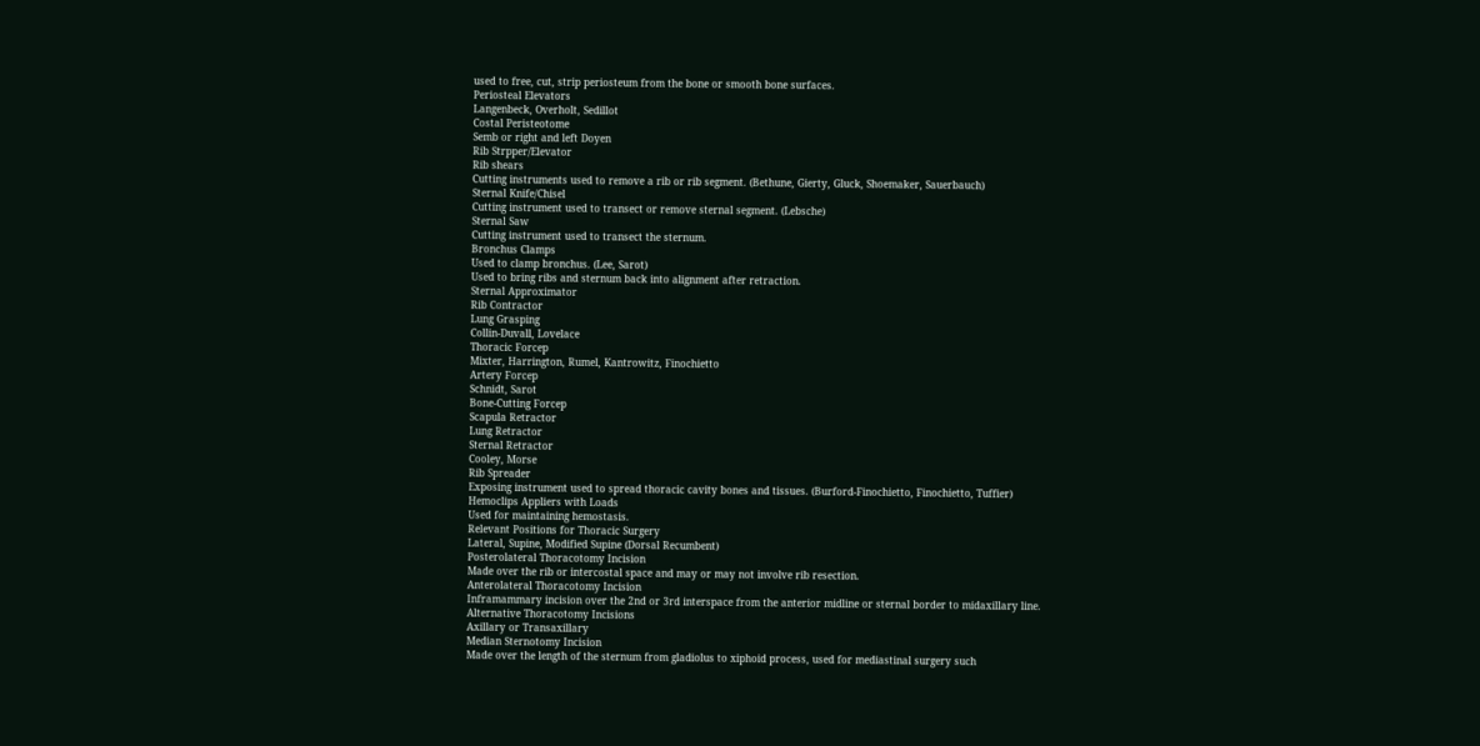used to free, cut, strip periosteum from the bone or smooth bone surfaces.
Periosteal Elevators
Langenbeck, Overholt, Sedillot
Costal Peristeotome
Semb or right and left Doyen
Rib Strpper/Elevator
Rib shears
Cutting instruments used to remove a rib or rib segment. (Bethune, Gierty, Gluck, Shoemaker, Sauerbauch)
Sternal Knife/Chisel
Cutting instrument used to transect or remove sternal segment. (Lebsche)
Sternal Saw
Cutting instrument used to transect the sternum.
Bronchus Clamps
Used to clamp bronchus. (Lee, Sarot)
Used to bring ribs and sternum back into alignment after retraction.
Sternal Approximator
Rib Contractor
Lung Grasping
Collin-Duvall, Lovelace
Thoracic Forcep
Mixter, Harrington, Rumel, Kantrowitz, Finochietto
Artery Forcep
Schnidt, Sarot
Bone-Cutting Forcep
Scapula Retractor
Lung Retractor
Sternal Retractor
Cooley, Morse
Rib Spreader
Exposing instrument used to spread thoracic cavity bones and tissues. (Burford-Finochietto, Finochietto, Tuffier)
Hemoclips Appliers with Loads
Used for maintaining hemostasis.
Relevant Positions for Thoracic Surgery
Lateral, Supine, Modified Supine (Dorsal Recumbent)
Posterolateral Thoracotomy Incision
Made over the rib or intercostal space and may or may not involve rib resection.
Anterolateral Thoracotomy Incision
Inframammary incision over the 2nd or 3rd interspace from the anterior midline or sternal border to midaxillary line.
Alternative Thoracotomy Incisions
Axillary or Transaxillary
Median Sternotomy Incision
Made over the length of the sternum from gladiolus to xiphoid process, used for mediastinal surgery such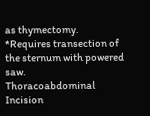as thymectomy. *Requires transection of the sternum with powered saw.
Thoracoabdominal Incision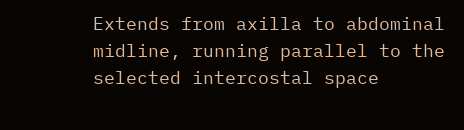Extends from axilla to abdominal midline, running parallel to the selected intercostal space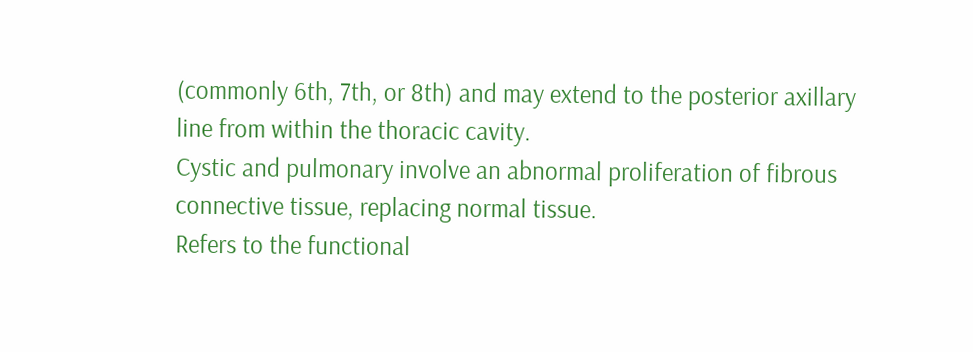(commonly 6th, 7th, or 8th) and may extend to the posterior axillary line from within the thoracic cavity.
Cystic and pulmonary involve an abnormal proliferation of fibrous connective tissue, replacing normal tissue.
Refers to the functional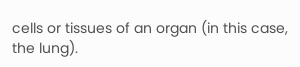cells or tissues of an organ (in this case, the lung).